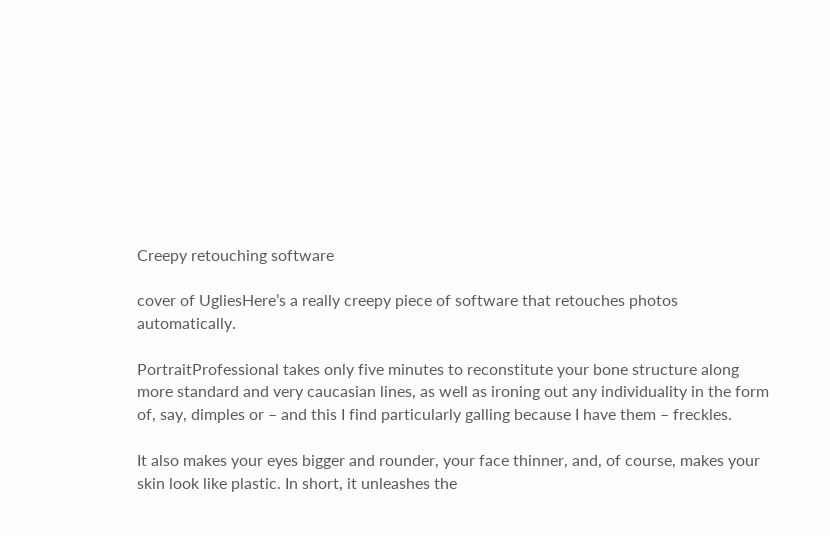Creepy retouching software

cover of UgliesHere’s a really creepy piece of software that retouches photos automatically.

PortraitProfessional takes only five minutes to reconstitute your bone structure along more standard and very caucasian lines, as well as ironing out any individuality in the form of, say, dimples or – and this I find particularly galling because I have them – freckles.

It also makes your eyes bigger and rounder, your face thinner, and, of course, makes your skin look like plastic. In short, it unleashes the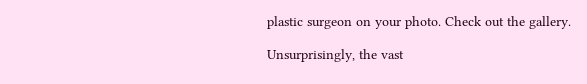plastic surgeon on your photo. Check out the gallery.

Unsurprisingly, the vast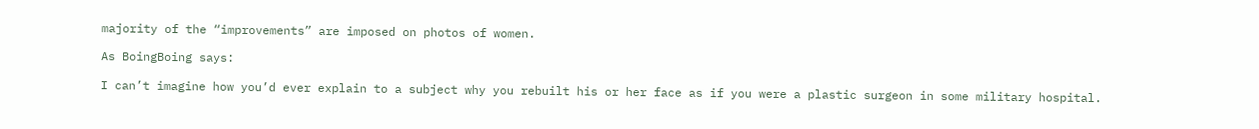majority of the “improvements” are imposed on photos of women.

As BoingBoing says:

I can’t imagine how you’d ever explain to a subject why you rebuilt his or her face as if you were a plastic surgeon in some military hospital.